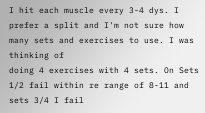I hit each muscle every 3-4 dys. I prefer a split and I'm not sure how many sets and exercises to use. I was thinking of
doing 4 exercises with 4 sets. On Sets 1/2 fail within re range of 8-11 and sets 3/4 I fail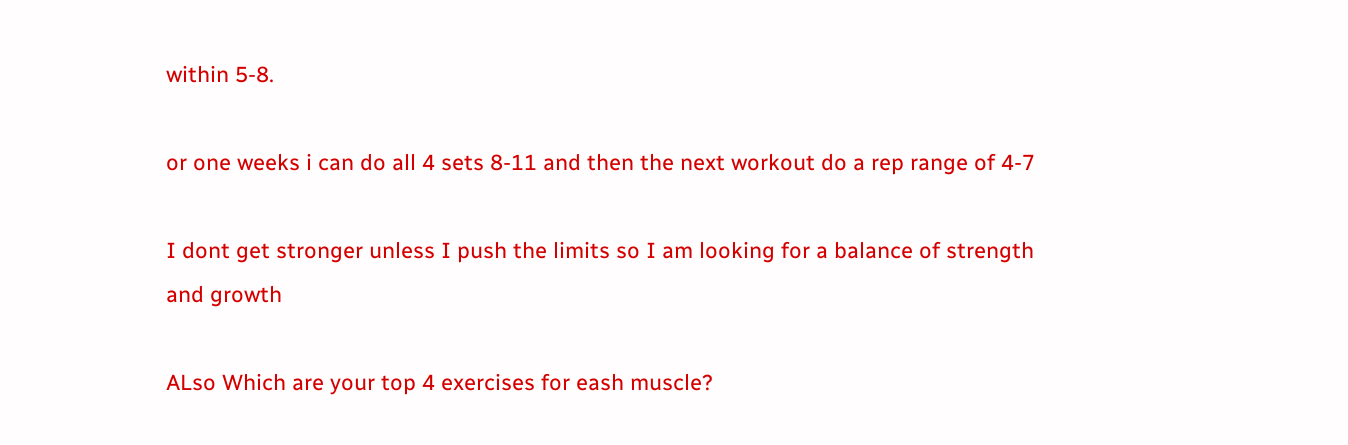within 5-8.

or one weeks i can do all 4 sets 8-11 and then the next workout do a rep range of 4-7

I dont get stronger unless I push the limits so I am looking for a balance of strength and growth

ALso Which are your top 4 exercises for eash muscle?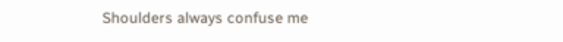Shoulders always confuse me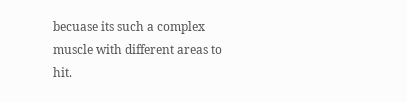becuase its such a complex muscle with different areas to hit.